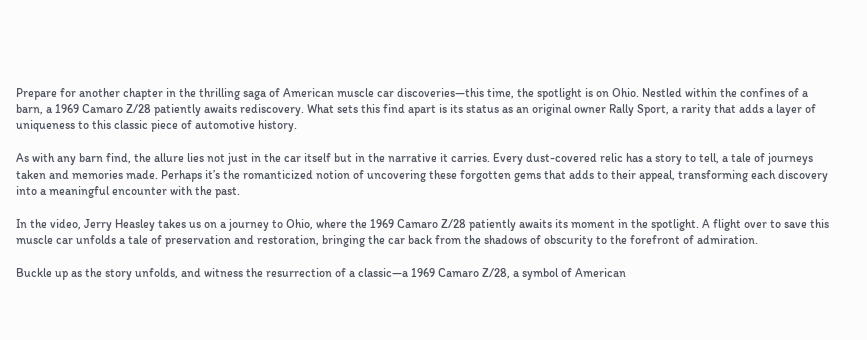Prepare for another chapter in the thrilling saga of American muscle car discoveries—this time, the spotlight is on Ohio. Nestled within the confines of a barn, a 1969 Camaro Z/28 patiently awaits rediscovery. What sets this find apart is its status as an original owner Rally Sport, a rarity that adds a layer of uniqueness to this classic piece of automotive history.

As with any barn find, the allure lies not just in the car itself but in the narrative it carries. Every dust-covered relic has a story to tell, a tale of journeys taken and memories made. Perhaps it’s the romanticized notion of uncovering these forgotten gems that adds to their appeal, transforming each discovery into a meaningful encounter with the past.

In the video, Jerry Heasley takes us on a journey to Ohio, where the 1969 Camaro Z/28 patiently awaits its moment in the spotlight. A flight over to save this muscle car unfolds a tale of preservation and restoration, bringing the car back from the shadows of obscurity to the forefront of admiration.

Buckle up as the story unfolds, and witness the resurrection of a classic—a 1969 Camaro Z/28, a symbol of American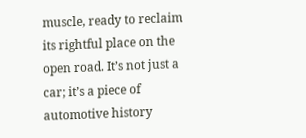muscle, ready to reclaim its rightful place on the open road. It’s not just a car; it’s a piece of automotive history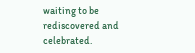waiting to be rediscovered and celebrated.